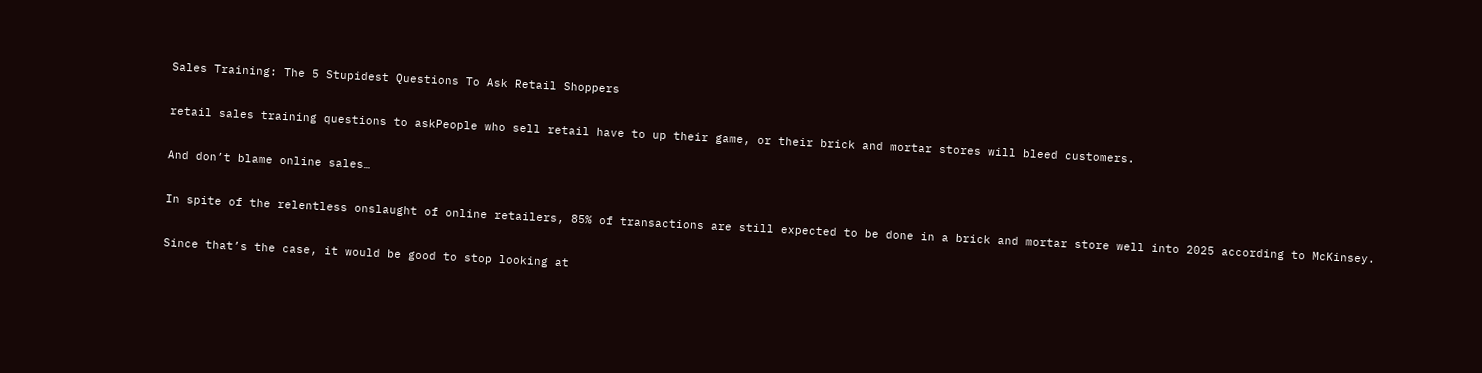Sales Training: The 5 Stupidest Questions To Ask Retail Shoppers

retail sales training questions to askPeople who sell retail have to up their game, or their brick and mortar stores will bleed customers.

And don’t blame online sales…

In spite of the relentless onslaught of online retailers, 85% of transactions are still expected to be done in a brick and mortar store well into 2025 according to McKinsey.

Since that’s the case, it would be good to stop looking at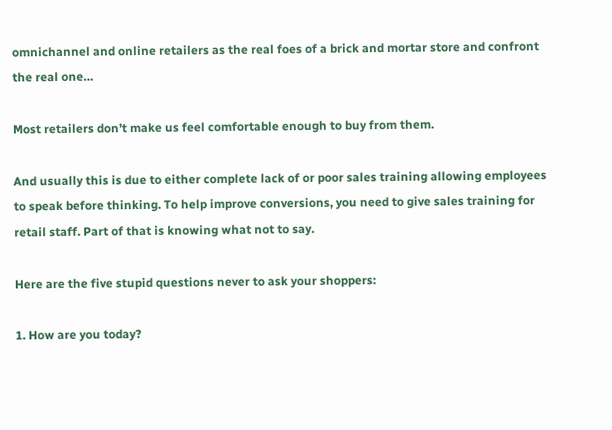omnichannel and online retailers as the real foes of a brick and mortar store and confront the real one…

Most retailers don’t make us feel comfortable enough to buy from them.

And usually this is due to either complete lack of or poor sales training allowing employees to speak before thinking. To help improve conversions, you need to give sales training for retail staff. Part of that is knowing what not to say.

Here are the five stupid questions never to ask your shoppers:

1. How are you today?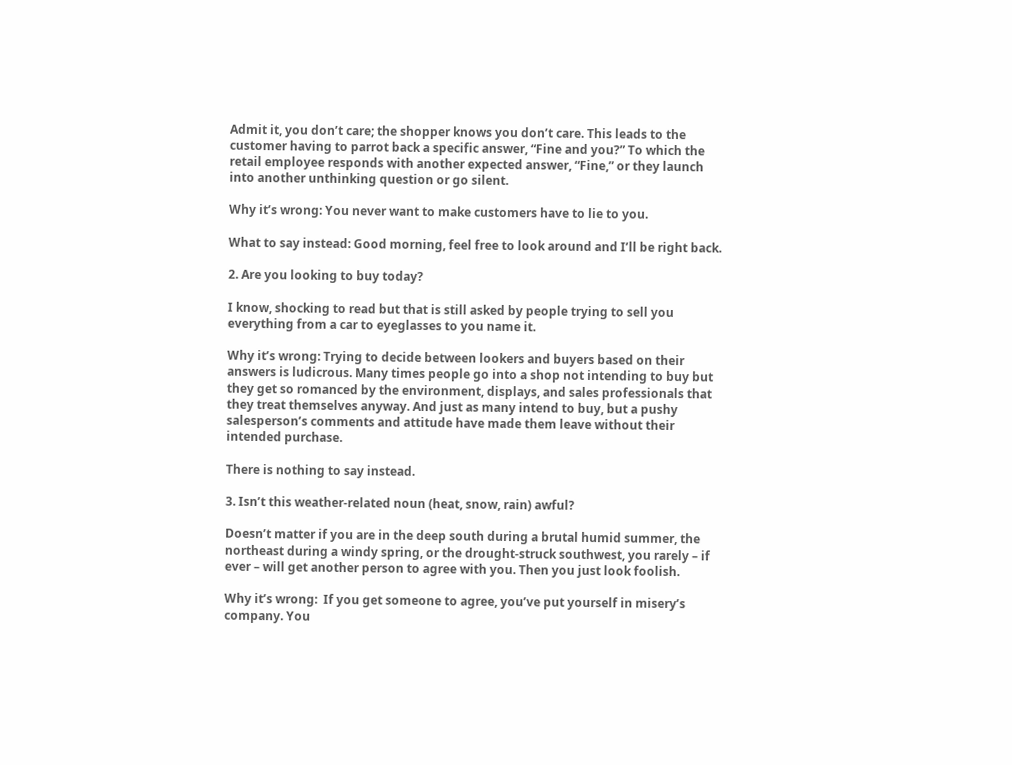Admit it, you don’t care; the shopper knows you don’t care. This leads to the customer having to parrot back a specific answer, “Fine and you?” To which the retail employee responds with another expected answer, “Fine,” or they launch into another unthinking question or go silent.

Why it’s wrong: You never want to make customers have to lie to you.

What to say instead: Good morning, feel free to look around and I’ll be right back.

2. Are you looking to buy today?

I know, shocking to read but that is still asked by people trying to sell you everything from a car to eyeglasses to you name it.

Why it’s wrong: Trying to decide between lookers and buyers based on their answers is ludicrous. Many times people go into a shop not intending to buy but they get so romanced by the environment, displays, and sales professionals that they treat themselves anyway. And just as many intend to buy, but a pushy salesperson’s comments and attitude have made them leave without their intended purchase.

There is nothing to say instead.

3. Isn’t this weather-related noun (heat, snow, rain) awful?

Doesn’t matter if you are in the deep south during a brutal humid summer, the northeast during a windy spring, or the drought-struck southwest, you rarely – if ever – will get another person to agree with you. Then you just look foolish.

Why it’s wrong:  If you get someone to agree, you’ve put yourself in misery’s company. You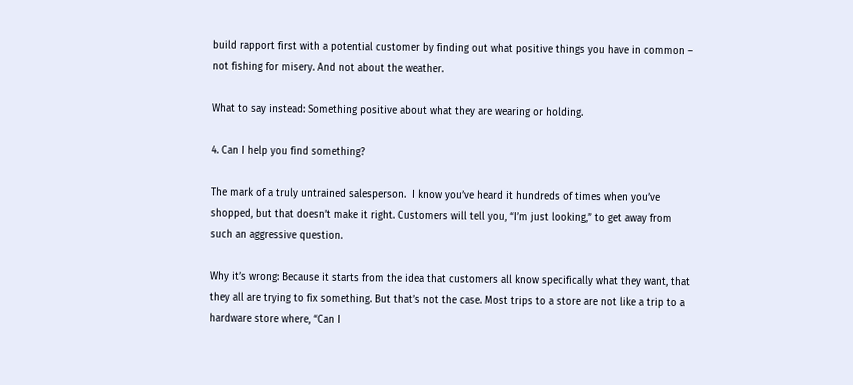build rapport first with a potential customer by finding out what positive things you have in common – not fishing for misery. And not about the weather.

What to say instead: Something positive about what they are wearing or holding.

4. Can I help you find something?

The mark of a truly untrained salesperson.  I know you’ve heard it hundreds of times when you’ve shopped, but that doesn’t make it right. Customers will tell you, “I’m just looking,” to get away from such an aggressive question.

Why it’s wrong: Because it starts from the idea that customers all know specifically what they want, that they all are trying to fix something. But that’s not the case. Most trips to a store are not like a trip to a hardware store where, “Can I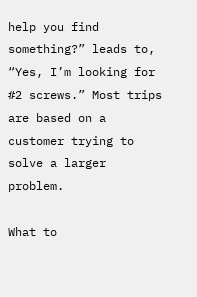help you find something?” leads to, “Yes, I’m looking for #2 screws.” Most trips are based on a customer trying to solve a larger problem.

What to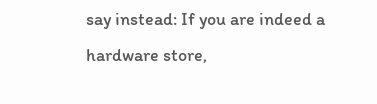say instead: If you are indeed a hardware store,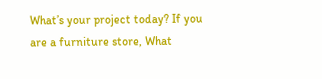What’s your project today? If you are a furniture store, What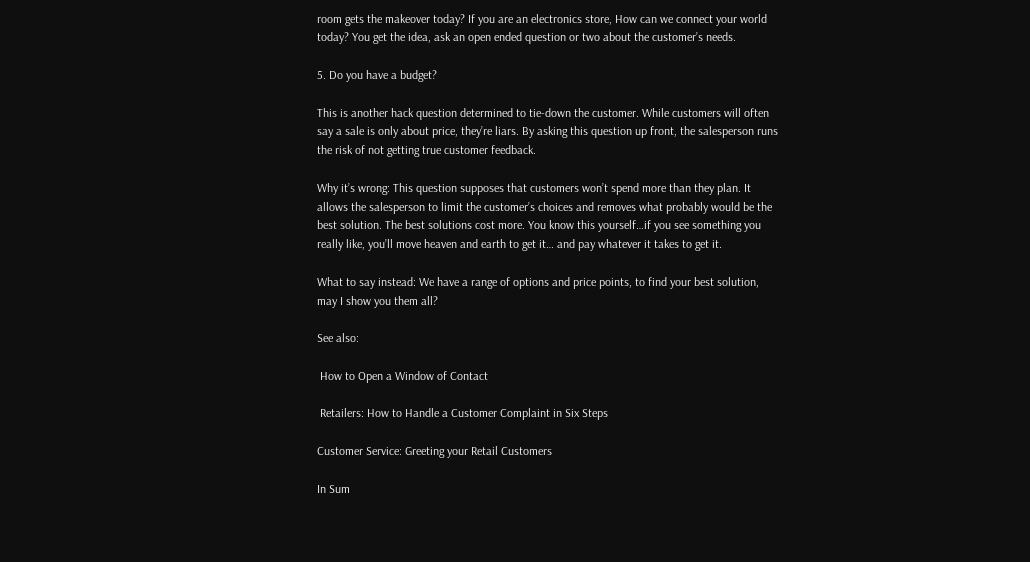room gets the makeover today? If you are an electronics store, How can we connect your world today? You get the idea, ask an open ended question or two about the customer’s needs.

5. Do you have a budget?

This is another hack question determined to tie-down the customer. While customers will often say a sale is only about price, they’re liars. By asking this question up front, the salesperson runs the risk of not getting true customer feedback.

Why it’s wrong: This question supposes that customers won’t spend more than they plan. It allows the salesperson to limit the customer’s choices and removes what probably would be the best solution. The best solutions cost more. You know this yourself…if you see something you really like, you’ll move heaven and earth to get it… and pay whatever it takes to get it.

What to say instead: We have a range of options and price points, to find your best solution, may I show you them all?

See also:

 How to Open a Window of Contact

 Retailers: How to Handle a Customer Complaint in Six Steps

Customer Service: Greeting your Retail Customers

In Sum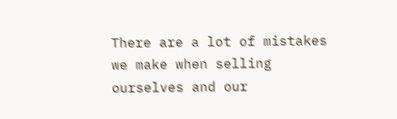There are a lot of mistakes we make when selling ourselves and our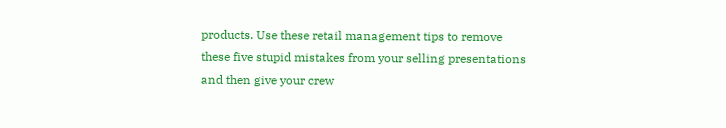products. Use these retail management tips to remove these five stupid mistakes from your selling presentations and then give your crew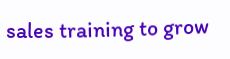sales training to grow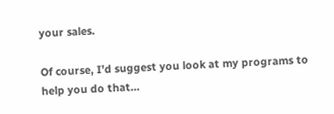your sales.

Of course, I’d suggest you look at my programs to help you do that…